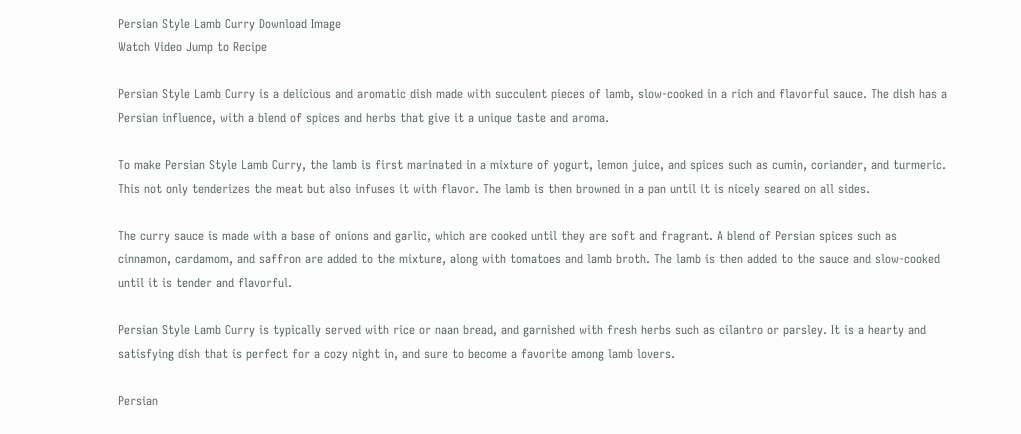Persian Style Lamb Curry Download Image
Watch Video Jump to Recipe

Persian Style Lamb Curry is a delicious and aromatic dish made with succulent pieces of lamb, slow-cooked in a rich and flavorful sauce. The dish has a Persian influence, with a blend of spices and herbs that give it a unique taste and aroma.

To make Persian Style Lamb Curry, the lamb is first marinated in a mixture of yogurt, lemon juice, and spices such as cumin, coriander, and turmeric. This not only tenderizes the meat but also infuses it with flavor. The lamb is then browned in a pan until it is nicely seared on all sides.

The curry sauce is made with a base of onions and garlic, which are cooked until they are soft and fragrant. A blend of Persian spices such as cinnamon, cardamom, and saffron are added to the mixture, along with tomatoes and lamb broth. The lamb is then added to the sauce and slow-cooked until it is tender and flavorful.

Persian Style Lamb Curry is typically served with rice or naan bread, and garnished with fresh herbs such as cilantro or parsley. It is a hearty and satisfying dish that is perfect for a cozy night in, and sure to become a favorite among lamb lovers.

Persian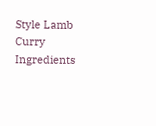Style Lamb Curry Ingredients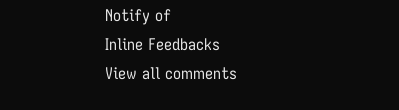Notify of
Inline Feedbacks
View all comments